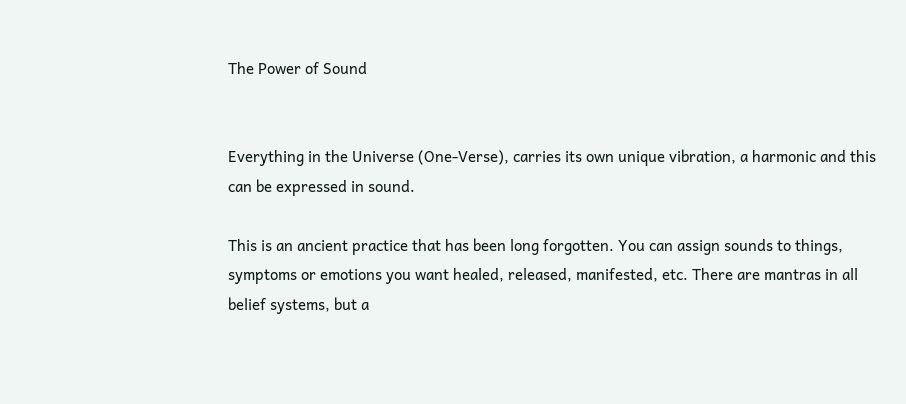The Power of Sound


Everything in the Universe (One-Verse), carries its own unique vibration, a harmonic and this can be expressed in sound.

This is an ancient practice that has been long forgotten. You can assign sounds to things, symptoms or emotions you want healed, released, manifested, etc. There are mantras in all belief systems, but a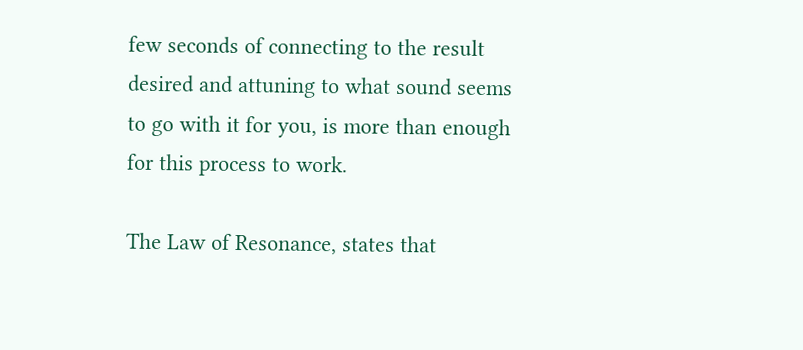few seconds of connecting to the result desired and attuning to what sound seems to go with it for you, is more than enough for this process to work.

The Law of Resonance, states that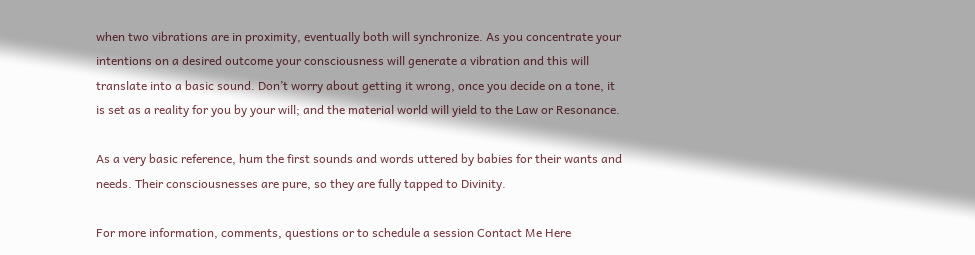when two vibrations are in proximity, eventually both will synchronize. As you concentrate your intentions on a desired outcome your consciousness will generate a vibration and this will translate into a basic sound. Don’t worry about getting it wrong, once you decide on a tone, it is set as a reality for you by your will; and the material world will yield to the Law or Resonance.

As a very basic reference, hum the first sounds and words uttered by babies for their wants and needs. Their consciousnesses are pure, so they are fully tapped to Divinity.

For more information, comments, questions or to schedule a session Contact Me Here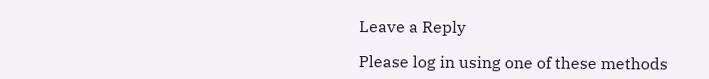Leave a Reply

Please log in using one of these methods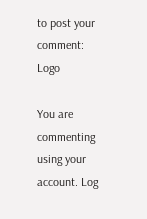to post your comment: Logo

You are commenting using your account. Log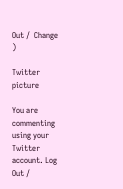Out /  Change )

Twitter picture

You are commenting using your Twitter account. Log Out /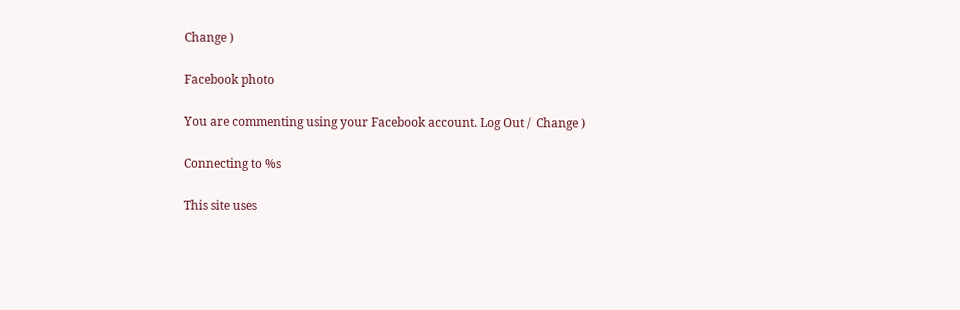Change )

Facebook photo

You are commenting using your Facebook account. Log Out /  Change )

Connecting to %s

This site uses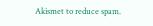Akismet to reduce spam.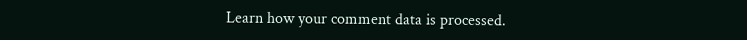Learn how your comment data is processed.